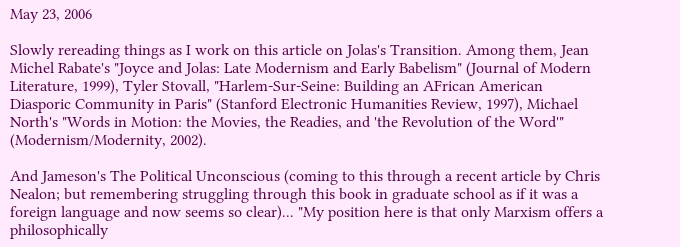May 23, 2006

Slowly rereading things as I work on this article on Jolas's Transition. Among them, Jean Michel Rabate's "Joyce and Jolas: Late Modernism and Early Babelism" (Journal of Modern Literature, 1999), Tyler Stovall, "Harlem-Sur-Seine: Building an AFrican American Diasporic Community in Paris" (Stanford Electronic Humanities Review, 1997), Michael North's "Words in Motion: the Movies, the Readies, and 'the Revolution of the Word'" (Modernism/Modernity, 2002).

And Jameson's The Political Unconscious (coming to this through a recent article by Chris Nealon; but remembering struggling through this book in graduate school as if it was a foreign language and now seems so clear)... "My position here is that only Marxism offers a philosophically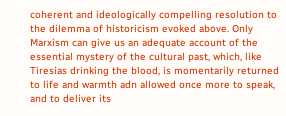coherent and ideologically compelling resolution to the dilemma of historicism evoked above. Only Marxism can give us an adequate account of the essential mystery of the cultural past, which, like Tiresias drinking the blood, is momentarily returned to life and warmth adn allowed once more to speak, and to deliver its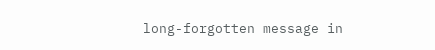long-forgotten message in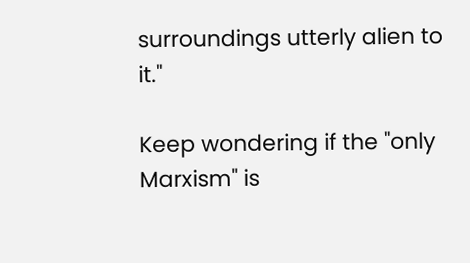surroundings utterly alien to it."

Keep wondering if the "only Marxism" is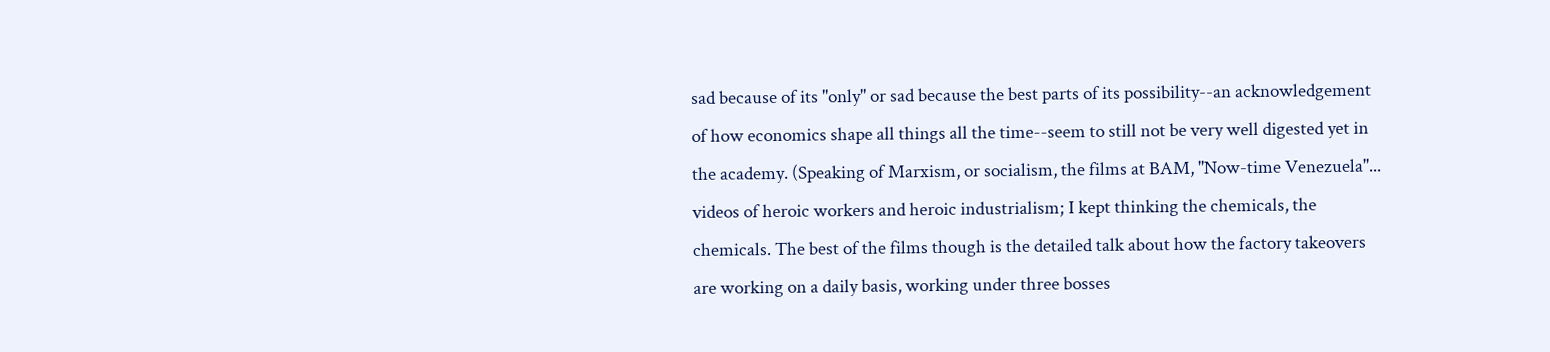sad because of its "only" or sad because the best parts of its possibility--an acknowledgement of how economics shape all things all the time--seem to still not be very well digested yet in the academy. (Speaking of Marxism, or socialism, the films at BAM, "Now-time Venezuela"... videos of heroic workers and heroic industrialism; I kept thinking the chemicals, the chemicals. The best of the films though is the detailed talk about how the factory takeovers are working on a daily basis, working under three bosses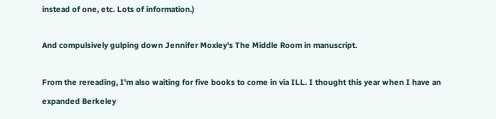instead of one, etc. Lots of information.)

And compulsively gulping down Jennifer Moxley's The Middle Room in manuscript.

From the rereading, I'm also waiting for five books to come in via ILL. I thought this year when I have an expanded Berkeley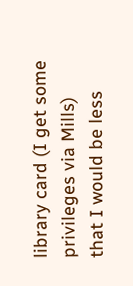library card (I get some privileges via Mills) that I would be less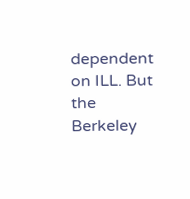dependent on ILL. But the Berkeley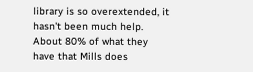library is so overextended, it hasn't been much help. About 80% of what they have that Mills does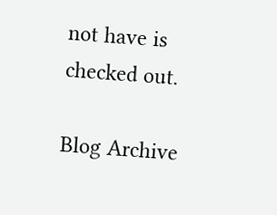not have is checked out.

Blog Archive